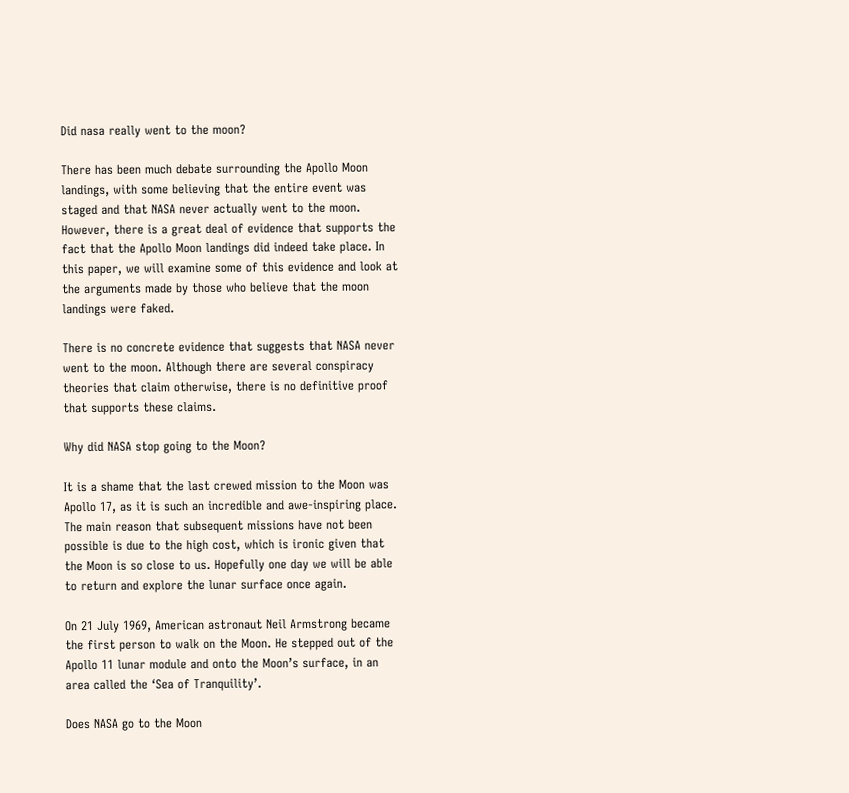Did nasa really went to the moon?

There has been much debate surrounding the Apollo Moon landings, with some believing that the entire event was staged and that NASA never actually went to the moon. However, there is a great deal of evidence that supports the fact that the Apollo Moon landings did indeed take place. In this paper, we will examine some of this evidence and look at the arguments made by those who believe that the moon landings were faked.

There is no concrete evidence that suggests that NASA never went to the moon. Although there are several conspiracy theories that claim otherwise, there is no definitive proof that supports these claims.

Why did NASA stop going to the Moon?

It is a shame that the last crewed mission to the Moon was Apollo 17, as it is such an incredible and awe-inspiring place. The main reason that subsequent missions have not been possible is due to the high cost, which is ironic given that the Moon is so close to us. Hopefully one day we will be able to return and explore the lunar surface once again.

On 21 July 1969, American astronaut Neil Armstrong became the first person to walk on the Moon. He stepped out of the Apollo 11 lunar module and onto the Moon’s surface, in an area called the ‘Sea of Tranquility’.

Does NASA go to the Moon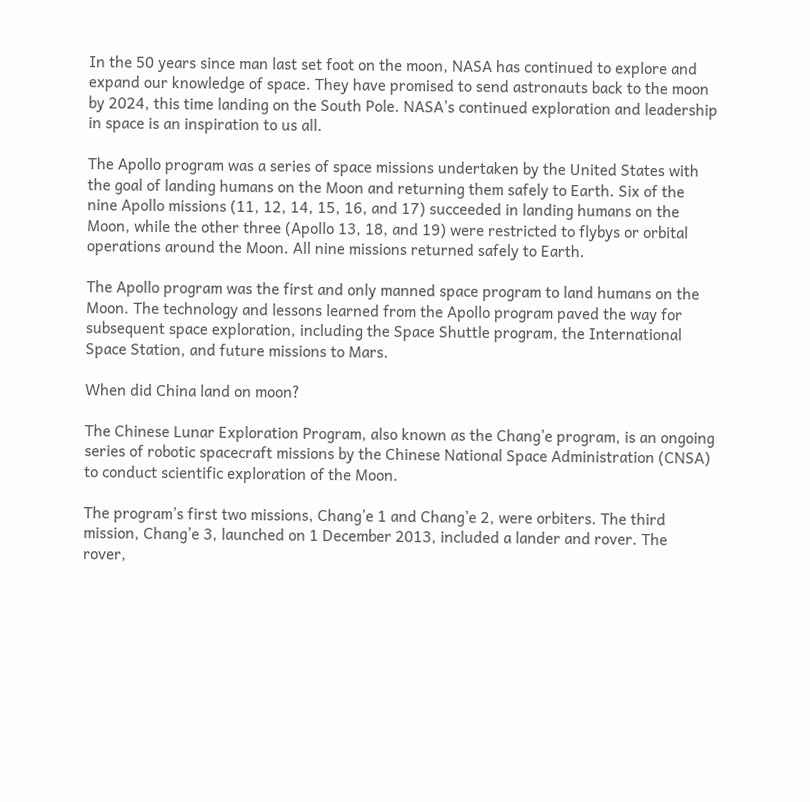In the 50 years since man last set foot on the moon, NASA has continued to explore and expand our knowledge of space. They have promised to send astronauts back to the moon by 2024, this time landing on the South Pole. NASA’s continued exploration and leadership in space is an inspiration to us all.

The Apollo program was a series of space missions undertaken by the United States with the goal of landing humans on the Moon and returning them safely to Earth. Six of the nine Apollo missions (11, 12, 14, 15, 16, and 17) succeeded in landing humans on the Moon, while the other three (Apollo 13, 18, and 19) were restricted to flybys or orbital operations around the Moon. All nine missions returned safely to Earth.

The Apollo program was the first and only manned space program to land humans on the Moon. The technology and lessons learned from the Apollo program paved the way for subsequent space exploration, including the Space Shuttle program, the International Space Station, and future missions to Mars.

When did China land on moon?

The Chinese Lunar Exploration Program, also known as the Chang’e program, is an ongoing series of robotic spacecraft missions by the Chinese National Space Administration (CNSA) to conduct scientific exploration of the Moon.

The program’s first two missions, Chang’e 1 and Chang’e 2, were orbiters. The third mission, Chang’e 3, launched on 1 December 2013, included a lander and rover. The rover,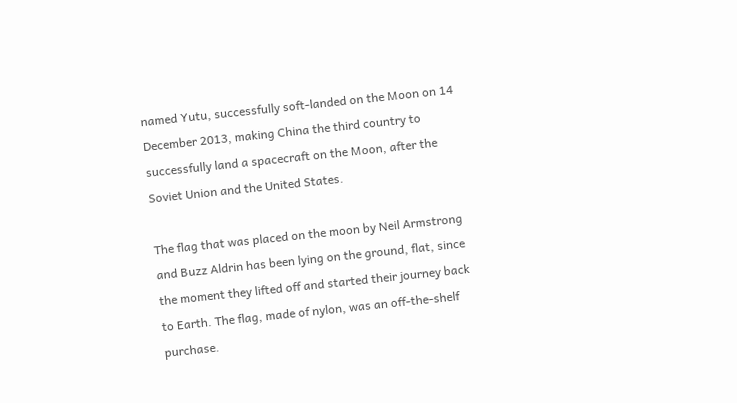named Yutu, successfully soft-landed on the Moon on 14 December 2013, making China the third country to successfully land a spacecraft on the Moon, after the Soviet Union and the United States.

The flag that was placed on the moon by Neil Armstrong and Buzz Aldrin has been lying on the ground, flat, since the moment they lifted off and started their journey back to Earth. The flag, made of nylon, was an off-the-shelf purchase.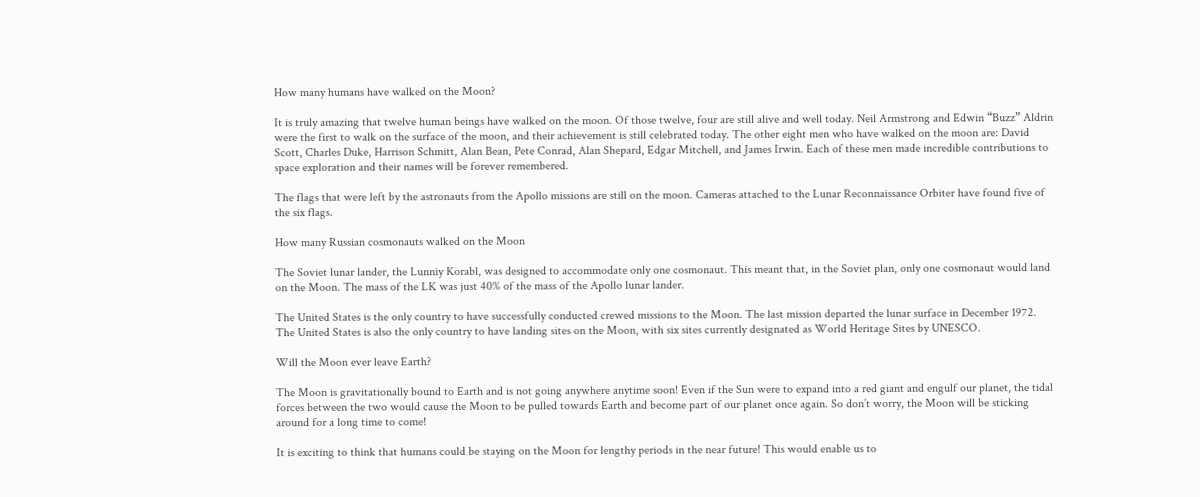How many humans have walked on the Moon?

It is truly amazing that twelve human beings have walked on the moon. Of those twelve, four are still alive and well today. Neil Armstrong and Edwin “Buzz” Aldrin were the first to walk on the surface of the moon, and their achievement is still celebrated today. The other eight men who have walked on the moon are: David Scott, Charles Duke, Harrison Schmitt, Alan Bean, Pete Conrad, Alan Shepard, Edgar Mitchell, and James Irwin. Each of these men made incredible contributions to space exploration and their names will be forever remembered.

The flags that were left by the astronauts from the Apollo missions are still on the moon. Cameras attached to the Lunar Reconnaissance Orbiter have found five of the six flags.

How many Russian cosmonauts walked on the Moon

The Soviet lunar lander, the Lunniy Korabl, was designed to accommodate only one cosmonaut. This meant that, in the Soviet plan, only one cosmonaut would land on the Moon. The mass of the LK was just 40% of the mass of the Apollo lunar lander.

The United States is the only country to have successfully conducted crewed missions to the Moon. The last mission departed the lunar surface in December 1972. The United States is also the only country to have landing sites on the Moon, with six sites currently designated as World Heritage Sites by UNESCO.

Will the Moon ever leave Earth?

The Moon is gravitationally bound to Earth and is not going anywhere anytime soon! Even if the Sun were to expand into a red giant and engulf our planet, the tidal forces between the two would cause the Moon to be pulled towards Earth and become part of our planet once again. So don’t worry, the Moon will be sticking around for a long time to come!

It is exciting to think that humans could be staying on the Moon for lengthy periods in the near future! This would enable us to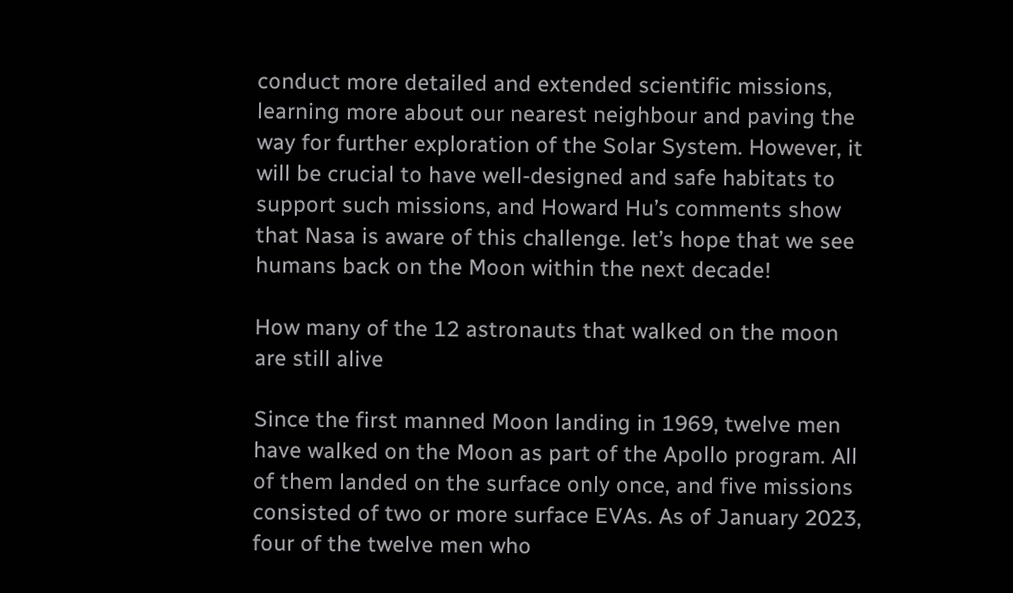conduct more detailed and extended scientific missions, learning more about our nearest neighbour and paving the way for further exploration of the Solar System. However, it will be crucial to have well-designed and safe habitats to support such missions, and Howard Hu’s comments show that Nasa is aware of this challenge. let’s hope that we see humans back on the Moon within the next decade!

How many of the 12 astronauts that walked on the moon are still alive

Since the first manned Moon landing in 1969, twelve men have walked on the Moon as part of the Apollo program. All of them landed on the surface only once, and five missions consisted of two or more surface EVAs. As of January 2023, four of the twelve men who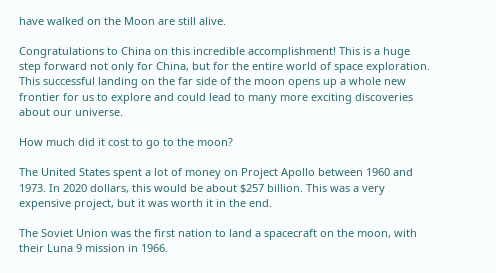have walked on the Moon are still alive.

Congratulations to China on this incredible accomplishment! This is a huge step forward not only for China, but for the entire world of space exploration. This successful landing on the far side of the moon opens up a whole new frontier for us to explore and could lead to many more exciting discoveries about our universe.

How much did it cost to go to the moon?

The United States spent a lot of money on Project Apollo between 1960 and 1973. In 2020 dollars, this would be about $257 billion. This was a very expensive project, but it was worth it in the end.

The Soviet Union was the first nation to land a spacecraft on the moon, with their Luna 9 mission in 1966.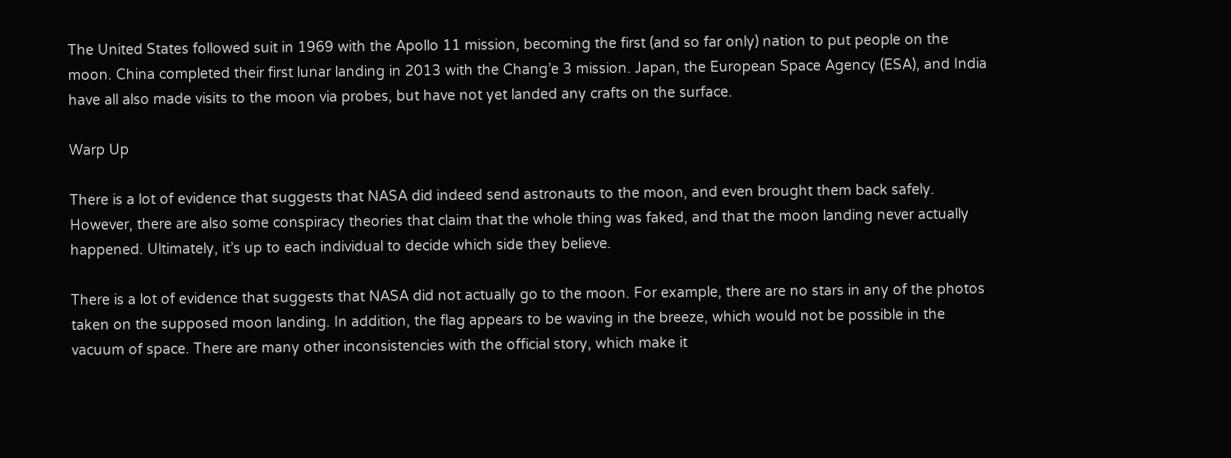The United States followed suit in 1969 with the Apollo 11 mission, becoming the first (and so far only) nation to put people on the moon. China completed their first lunar landing in 2013 with the Chang’e 3 mission. Japan, the European Space Agency (ESA), and India have all also made visits to the moon via probes, but have not yet landed any crafts on the surface.

Warp Up

There is a lot of evidence that suggests that NASA did indeed send astronauts to the moon, and even brought them back safely. However, there are also some conspiracy theories that claim that the whole thing was faked, and that the moon landing never actually happened. Ultimately, it’s up to each individual to decide which side they believe.

There is a lot of evidence that suggests that NASA did not actually go to the moon. For example, there are no stars in any of the photos taken on the supposed moon landing. In addition, the flag appears to be waving in the breeze, which would not be possible in the vacuum of space. There are many other inconsistencies with the official story, which make it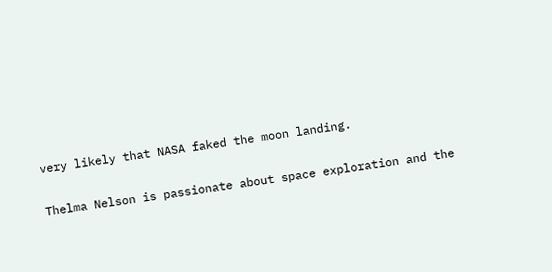very likely that NASA faked the moon landing.

Thelma Nelson is passionate about space exploration and the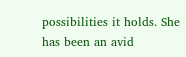possibilities it holds. She has been an avid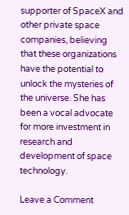supporter of SpaceX and other private space companies, believing that these organizations have the potential to unlock the mysteries of the universe. She has been a vocal advocate for more investment in research and development of space technology.

Leave a Comment